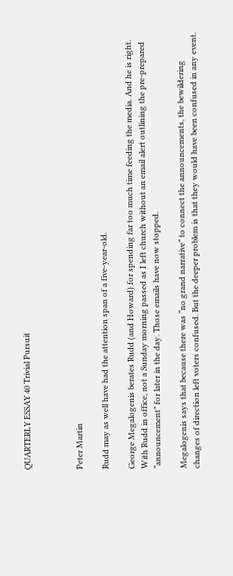QUARTERLY ESSAY 40 Trivial Pursuit



Peter Martin

Rudd may as well have had the attention span of a five-year-old.

George Megalogenis berates Rudd (and Howard) for spending far too much time feeding the media. And he is right. With Rudd in office, not a Sunday morning passed as I left church without an email alert outlining the pre-prepared “announcement” for later in the day. Those emails have now stopped.

Megalogenis says that because there was “no grand narrative” to connect the announcements, the bewildering changes of direction left voters confused. But the deeper problem is that they would have been confused in any event.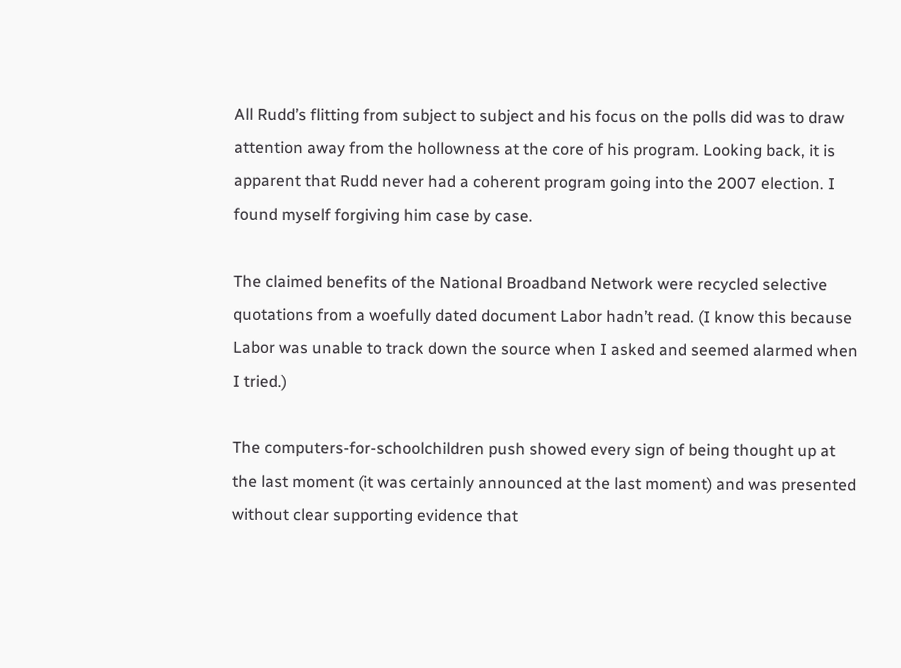All Rudd’s flitting from subject to subject and his focus on the polls did was to draw attention away from the hollowness at the core of his program. Looking back, it is apparent that Rudd never had a coherent program going into the 2007 election. I found myself forgiving him case by case.

The claimed benefits of the National Broadband Network were recycled selective quotations from a woefully dated document Labor hadn’t read. (I know this because Labor was unable to track down the source when I asked and seemed alarmed when I tried.)

The computers-for-schoolchildren push showed every sign of being thought up at the last moment (it was certainly announced at the last moment) and was presented without clear supporting evidence that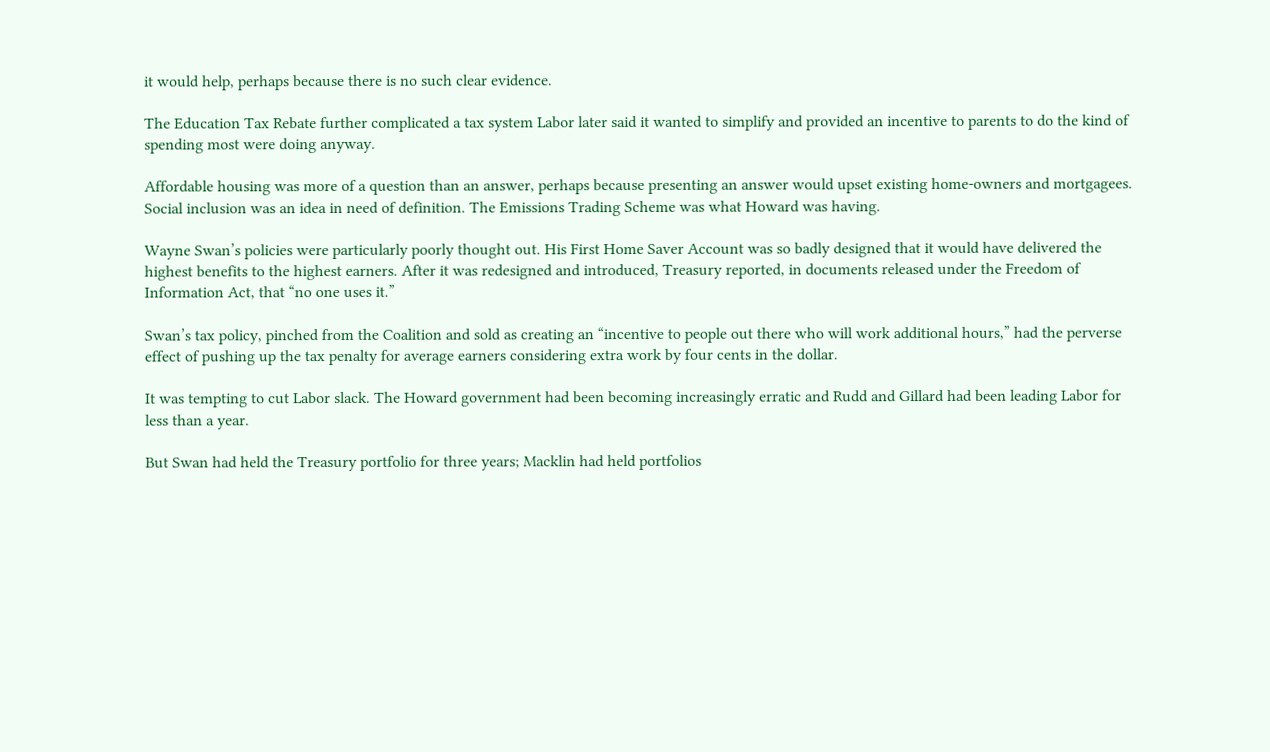it would help, perhaps because there is no such clear evidence.

The Education Tax Rebate further complicated a tax system Labor later said it wanted to simplify and provided an incentive to parents to do the kind of spending most were doing anyway.

Affordable housing was more of a question than an answer, perhaps because presenting an answer would upset existing home-owners and mortgagees. Social inclusion was an idea in need of definition. The Emissions Trading Scheme was what Howard was having.

Wayne Swan’s policies were particularly poorly thought out. His First Home Saver Account was so badly designed that it would have delivered the highest benefits to the highest earners. After it was redesigned and introduced, Treasury reported, in documents released under the Freedom of Information Act, that “no one uses it.”

Swan’s tax policy, pinched from the Coalition and sold as creating an “incentive to people out there who will work additional hours,” had the perverse effect of pushing up the tax penalty for average earners considering extra work by four cents in the dollar.

It was tempting to cut Labor slack. The Howard government had been becoming increasingly erratic and Rudd and Gillard had been leading Labor for less than a year.

But Swan had held the Treasury portfolio for three years; Macklin had held portfolios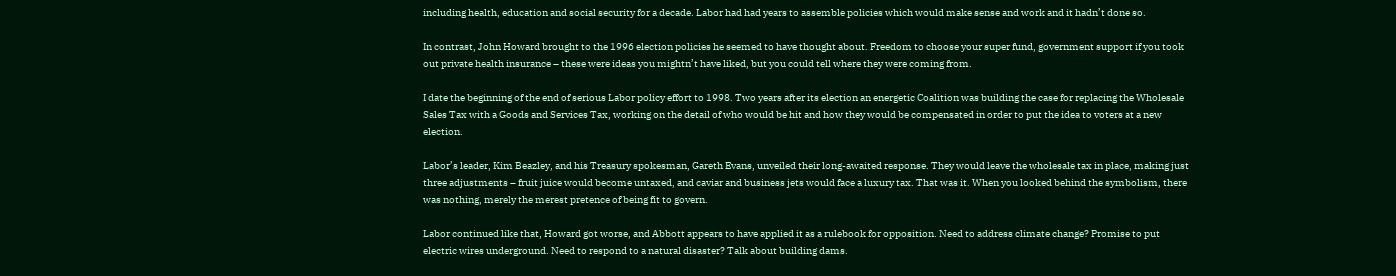including health, education and social security for a decade. Labor had had years to assemble policies which would make sense and work and it hadn’t done so.

In contrast, John Howard brought to the 1996 election policies he seemed to have thought about. Freedom to choose your super fund, government support if you took out private health insurance – these were ideas you mightn’t have liked, but you could tell where they were coming from.

I date the beginning of the end of serious Labor policy effort to 1998. Two years after its election an energetic Coalition was building the case for replacing the Wholesale Sales Tax with a Goods and Services Tax, working on the detail of who would be hit and how they would be compensated in order to put the idea to voters at a new election.

Labor’s leader, Kim Beazley, and his Treasury spokesman, Gareth Evans, unveiled their long-awaited response. They would leave the wholesale tax in place, making just three adjustments – fruit juice would become untaxed, and caviar and business jets would face a luxury tax. That was it. When you looked behind the symbolism, there was nothing, merely the merest pretence of being fit to govern.

Labor continued like that, Howard got worse, and Abbott appears to have applied it as a rulebook for opposition. Need to address climate change? Promise to put electric wires underground. Need to respond to a natural disaster? Talk about building dams.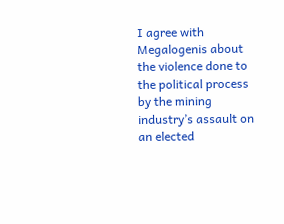I agree with Megalogenis about the violence done to the political process by the mining industry’s assault on an elected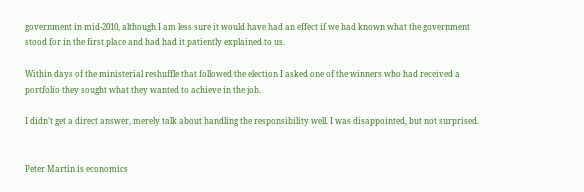government in mid-2010, although I am less sure it would have had an effect if we had known what the government stood for in the first place and had had it patiently explained to us.

Within days of the ministerial reshuffle that followed the election I asked one of the winners who had received a portfolio they sought what they wanted to achieve in the job.

I didn’t get a direct answer, merely talk about handling the responsibility well. I was disappointed, but not surprised.


Peter Martin is economics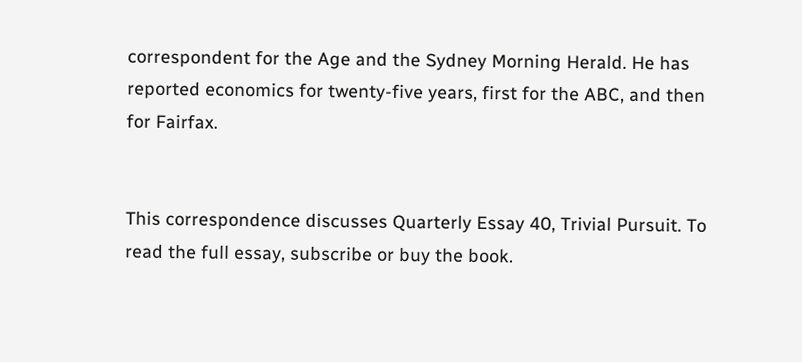correspondent for the Age and the Sydney Morning Herald. He has reported economics for twenty-five years, first for the ABC, and then for Fairfax.


This correspondence discusses Quarterly Essay 40, Trivial Pursuit. To read the full essay, subscribe or buy the book.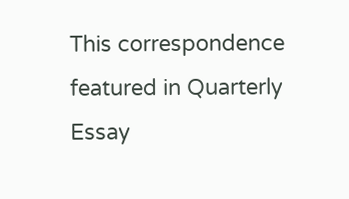This correspondence featured in Quarterly Essay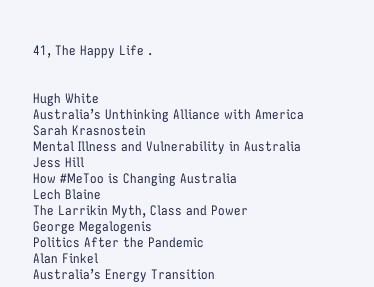41, The Happy Life .


Hugh White
Australia’s Unthinking Alliance with America
Sarah Krasnostein
Mental Illness and Vulnerability in Australia
Jess Hill
How #MeToo is Changing Australia
Lech Blaine
The Larrikin Myth, Class and Power
George Megalogenis
Politics After the Pandemic
Alan Finkel
Australia’s Energy Transition